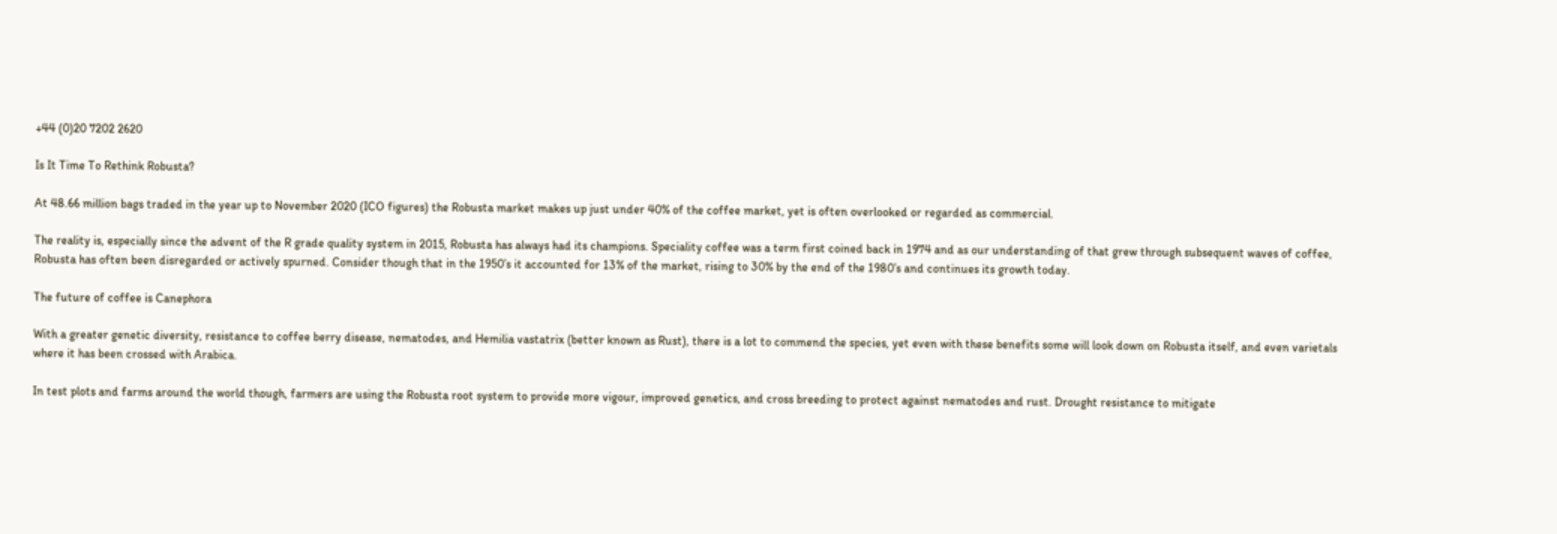+44 (0)20 7202 2620

Is It Time To Rethink Robusta?

At 48.66 million bags traded in the year up to November 2020 (ICO figures) the Robusta market makes up just under 40% of the coffee market, yet is often overlooked or regarded as commercial.

The reality is, especially since the advent of the R grade quality system in 2015, Robusta has always had its champions. Speciality coffee was a term first coined back in 1974 and as our understanding of that grew through subsequent waves of coffee, Robusta has often been disregarded or actively spurned. Consider though that in the 1950’s it accounted for 13% of the market, rising to 30% by the end of the 1980’s and continues its growth today.

The future of coffee is Canephora

With a greater genetic diversity, resistance to coffee berry disease, nematodes, and Hemilia vastatrix (better known as Rust), there is a lot to commend the species, yet even with these benefits some will look down on Robusta itself, and even varietals where it has been crossed with Arabica.

In test plots and farms around the world though, farmers are using the Robusta root system to provide more vigour, improved genetics, and cross breeding to protect against nematodes and rust. Drought resistance to mitigate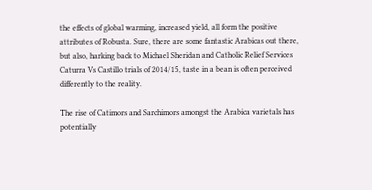the effects of global warming, increased yield, all form the positive attributes of Robusta. Sure, there are some fantastic Arabicas out there, but also, harking back to Michael Sheridan and Catholic Relief Services Caturra Vs Castillo trials of 2014/15, taste in a bean is often perceived differently to the reality.

The rise of Catimors and Sarchimors amongst the Arabica varietals has potentially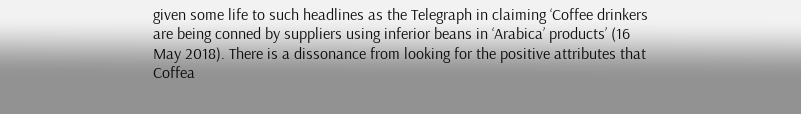given some life to such headlines as the Telegraph in claiming ‘Coffee drinkers are being conned by suppliers using inferior beans in ‘Arabica’ products’ (16 May 2018). There is a dissonance from looking for the positive attributes that Coffea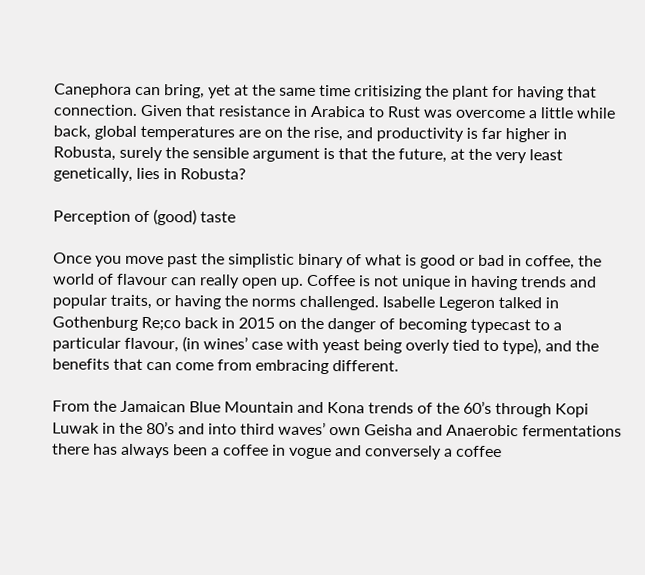Canephora can bring, yet at the same time critisizing the plant for having that connection. Given that resistance in Arabica to Rust was overcome a little while back, global temperatures are on the rise, and productivity is far higher in Robusta, surely the sensible argument is that the future, at the very least genetically, lies in Robusta?

Perception of (good) taste

Once you move past the simplistic binary of what is good or bad in coffee, the world of flavour can really open up. Coffee is not unique in having trends and popular traits, or having the norms challenged. Isabelle Legeron talked in Gothenburg Re;co back in 2015 on the danger of becoming typecast to a particular flavour, (in wines’ case with yeast being overly tied to type), and the benefits that can come from embracing different.

From the Jamaican Blue Mountain and Kona trends of the 60’s through Kopi Luwak in the 80’s and into third waves’ own Geisha and Anaerobic fermentations there has always been a coffee in vogue and conversely a coffee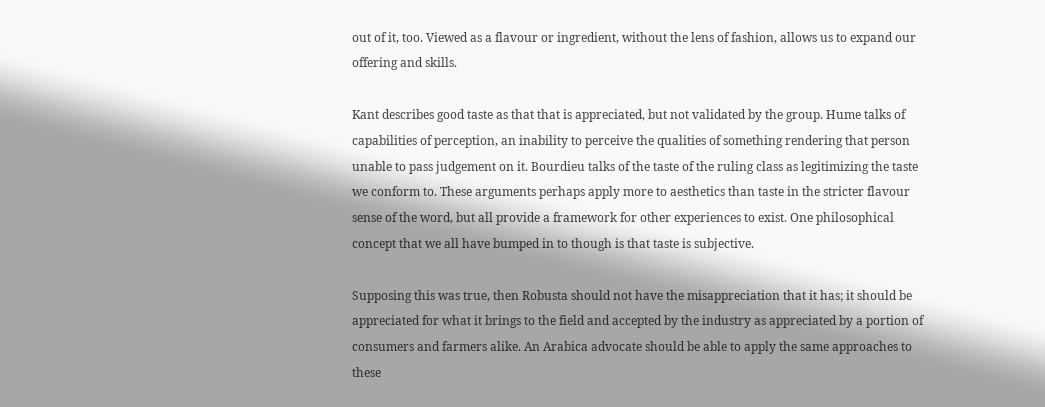out of it, too. Viewed as a flavour or ingredient, without the lens of fashion, allows us to expand our offering and skills.

Kant describes good taste as that that is appreciated, but not validated by the group. Hume talks of capabilities of perception, an inability to perceive the qualities of something rendering that person unable to pass judgement on it. Bourdieu talks of the taste of the ruling class as legitimizing the taste we conform to. These arguments perhaps apply more to aesthetics than taste in the stricter flavour sense of the word, but all provide a framework for other experiences to exist. One philosophical concept that we all have bumped in to though is that taste is subjective.

Supposing this was true, then Robusta should not have the misappreciation that it has; it should be appreciated for what it brings to the field and accepted by the industry as appreciated by a portion of consumers and farmers alike. An Arabica advocate should be able to apply the same approaches to these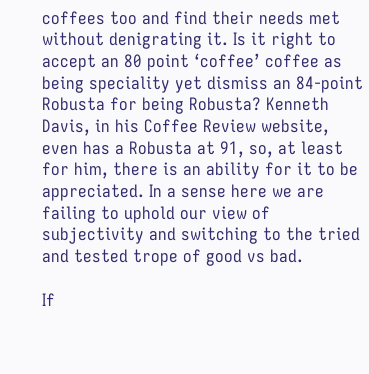coffees too and find their needs met without denigrating it. Is it right to accept an 80 point ‘coffee’ coffee as being speciality yet dismiss an 84-point Robusta for being Robusta? Kenneth Davis, in his Coffee Review website, even has a Robusta at 91, so, at least for him, there is an ability for it to be appreciated. In a sense here we are failing to uphold our view of subjectivity and switching to the tried and tested trope of good vs bad.

If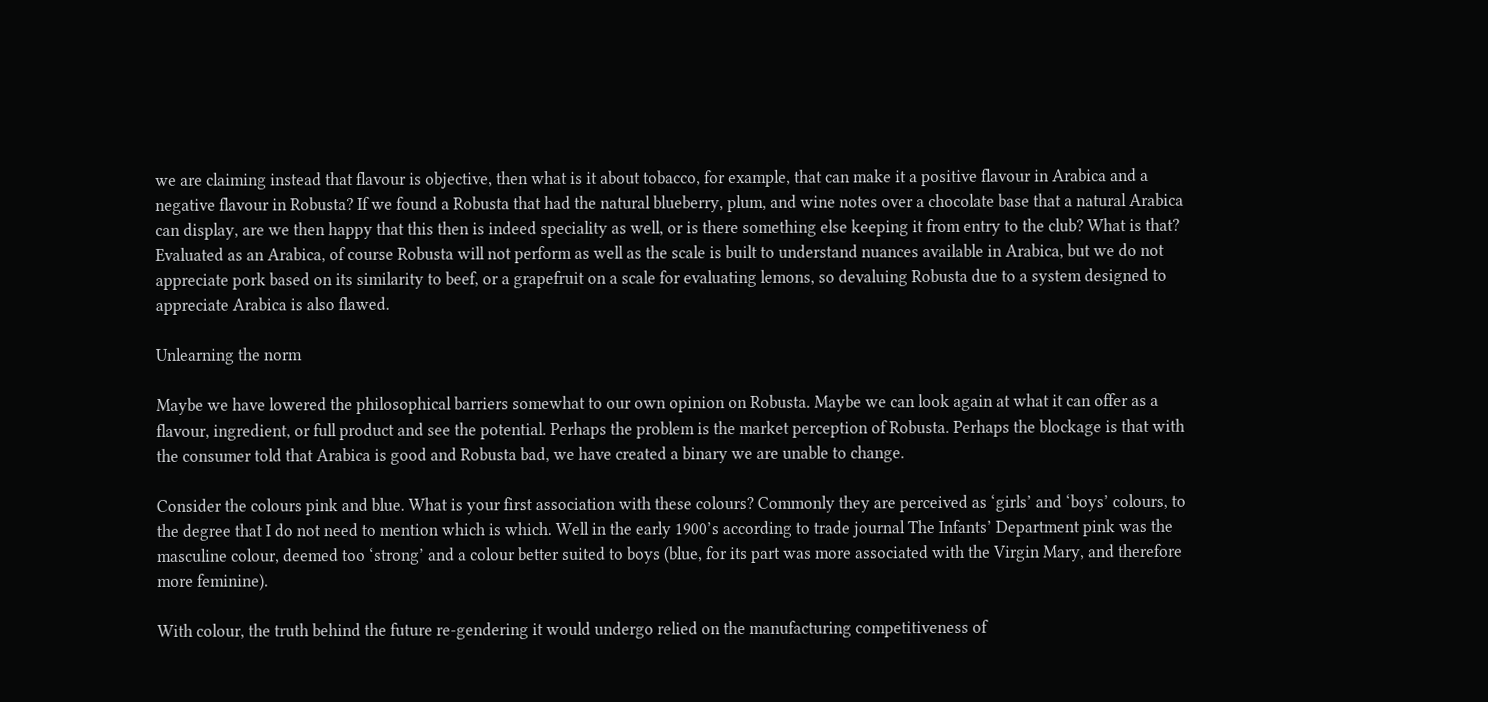we are claiming instead that flavour is objective, then what is it about tobacco, for example, that can make it a positive flavour in Arabica and a negative flavour in Robusta? If we found a Robusta that had the natural blueberry, plum, and wine notes over a chocolate base that a natural Arabica can display, are we then happy that this then is indeed speciality as well, or is there something else keeping it from entry to the club? What is that? Evaluated as an Arabica, of course Robusta will not perform as well as the scale is built to understand nuances available in Arabica, but we do not appreciate pork based on its similarity to beef, or a grapefruit on a scale for evaluating lemons, so devaluing Robusta due to a system designed to appreciate Arabica is also flawed.

Unlearning the norm

Maybe we have lowered the philosophical barriers somewhat to our own opinion on Robusta. Maybe we can look again at what it can offer as a flavour, ingredient, or full product and see the potential. Perhaps the problem is the market perception of Robusta. Perhaps the blockage is that with the consumer told that Arabica is good and Robusta bad, we have created a binary we are unable to change.

Consider the colours pink and blue. What is your first association with these colours? Commonly they are perceived as ‘girls’ and ‘boys’ colours, to the degree that I do not need to mention which is which. Well in the early 1900’s according to trade journal The Infants’ Department pink was the masculine colour, deemed too ‘strong’ and a colour better suited to boys (blue, for its part was more associated with the Virgin Mary, and therefore more feminine).

With colour, the truth behind the future re-gendering it would undergo relied on the manufacturing competitiveness of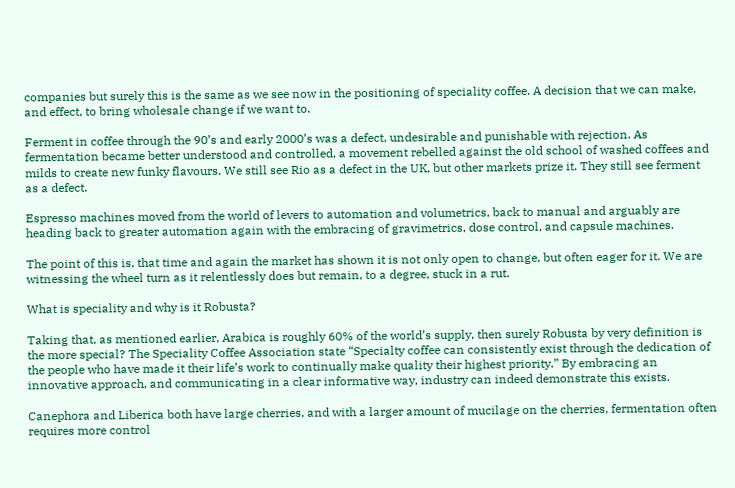companies but surely this is the same as we see now in the positioning of speciality coffee. A decision that we can make, and effect, to bring wholesale change if we want to.

Ferment in coffee through the 90’s and early 2000’s was a defect, undesirable and punishable with rejection. As fermentation became better understood and controlled, a movement rebelled against the old school of washed coffees and milds to create new funky flavours. We still see Rio as a defect in the UK, but other markets prize it. They still see ferment as a defect.

Espresso machines moved from the world of levers to automation and volumetrics, back to manual and arguably are heading back to greater automation again with the embracing of gravimetrics, dose control, and capsule machines.

The point of this is, that time and again the market has shown it is not only open to change, but often eager for it. We are witnessing the wheel turn as it relentlessly does but remain, to a degree, stuck in a rut.

What is speciality and why is it Robusta?

Taking that, as mentioned earlier, Arabica is roughly 60% of the world’s supply, then surely Robusta by very definition is the more special? The Speciality Coffee Association state “Specialty coffee can consistently exist through the dedication of the people who have made it their life’s work to continually make quality their highest priority.” By embracing an innovative approach, and communicating in a clear informative way, industry can indeed demonstrate this exists.

Canephora and Liberica both have large cherries, and with a larger amount of mucilage on the cherries, fermentation often requires more control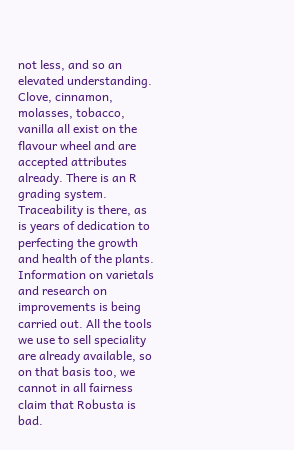not less, and so an elevated understanding. Clove, cinnamon, molasses, tobacco, vanilla all exist on the flavour wheel and are accepted attributes already. There is an R grading system. Traceability is there, as is years of dedication to perfecting the growth and health of the plants. Information on varietals and research on improvements is being carried out. All the tools we use to sell speciality are already available, so on that basis too, we cannot in all fairness claim that Robusta is bad.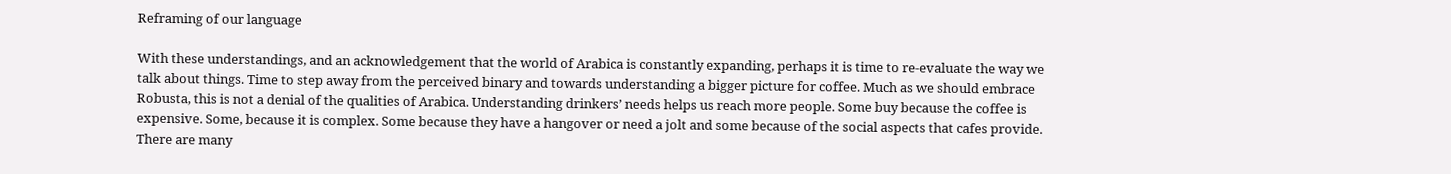Reframing of our language

With these understandings, and an acknowledgement that the world of Arabica is constantly expanding, perhaps it is time to re-evaluate the way we talk about things. Time to step away from the perceived binary and towards understanding a bigger picture for coffee. Much as we should embrace Robusta, this is not a denial of the qualities of Arabica. Understanding drinkers’ needs helps us reach more people. Some buy because the coffee is expensive. Some, because it is complex. Some because they have a hangover or need a jolt and some because of the social aspects that cafes provide. There are many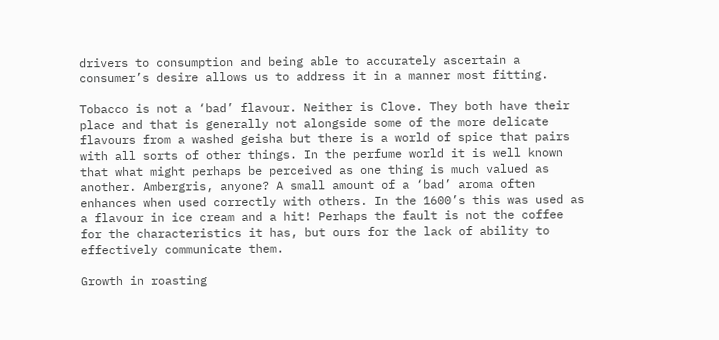drivers to consumption and being able to accurately ascertain a consumer’s desire allows us to address it in a manner most fitting.

Tobacco is not a ‘bad’ flavour. Neither is Clove. They both have their place and that is generally not alongside some of the more delicate flavours from a washed geisha but there is a world of spice that pairs with all sorts of other things. In the perfume world it is well known that what might perhaps be perceived as one thing is much valued as another. Ambergris, anyone? A small amount of a ‘bad’ aroma often enhances when used correctly with others. In the 1600’s this was used as a flavour in ice cream and a hit! Perhaps the fault is not the coffee for the characteristics it has, but ours for the lack of ability to effectively communicate them.

Growth in roasting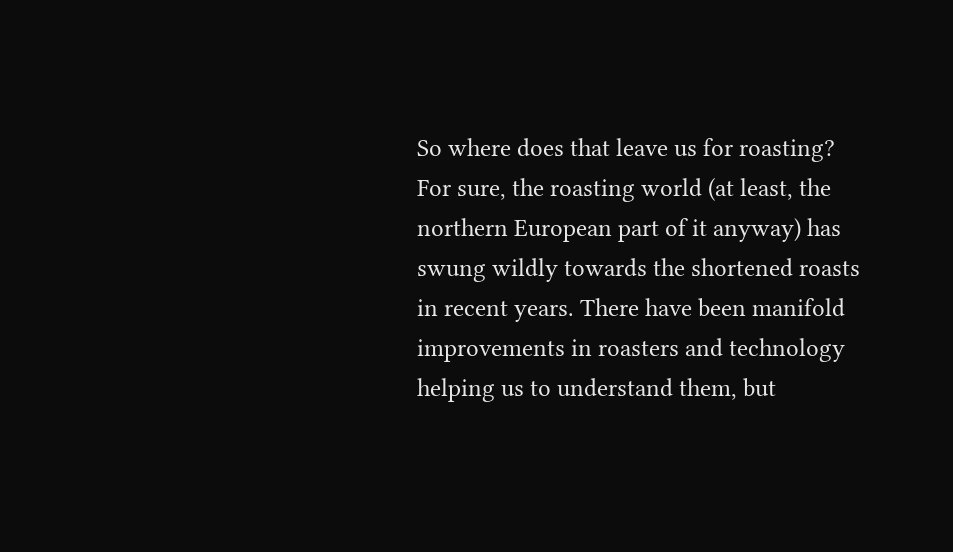So where does that leave us for roasting? For sure, the roasting world (at least, the northern European part of it anyway) has swung wildly towards the shortened roasts in recent years. There have been manifold improvements in roasters and technology helping us to understand them, but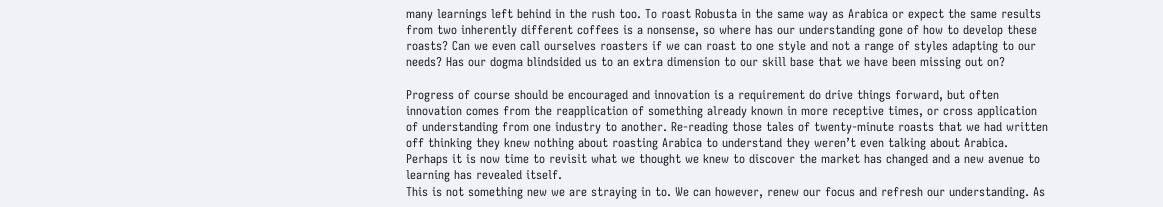many learnings left behind in the rush too. To roast Robusta in the same way as Arabica or expect the same results from two inherently different coffees is a nonsense, so where has our understanding gone of how to develop these roasts? Can we even call ourselves roasters if we can roast to one style and not a range of styles adapting to our needs? Has our dogma blindsided us to an extra dimension to our skill base that we have been missing out on?

Progress of course should be encouraged and innovation is a requirement do drive things forward, but often innovation comes from the reapplication of something already known in more receptive times, or cross application of understanding from one industry to another. Re-reading those tales of twenty-minute roasts that we had written off thinking they knew nothing about roasting Arabica to understand they weren’t even talking about Arabica. Perhaps it is now time to revisit what we thought we knew to discover the market has changed and a new avenue to learning has revealed itself.
This is not something new we are straying in to. We can however, renew our focus and refresh our understanding. As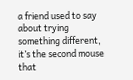a friend used to say about trying something different, it’s the second mouse that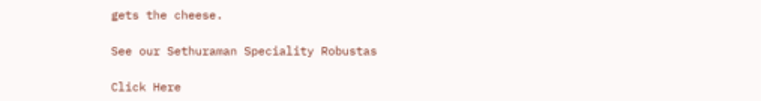gets the cheese.

See our Sethuraman Speciality Robustas

Click Here